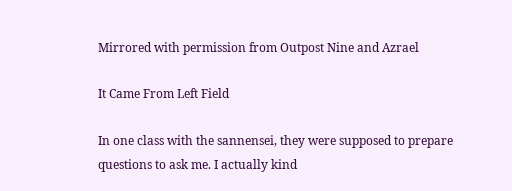Mirrored with permission from Outpost Nine and Azrael

It Came From Left Field

In one class with the sannensei, they were supposed to prepare questions to ask me. I actually kind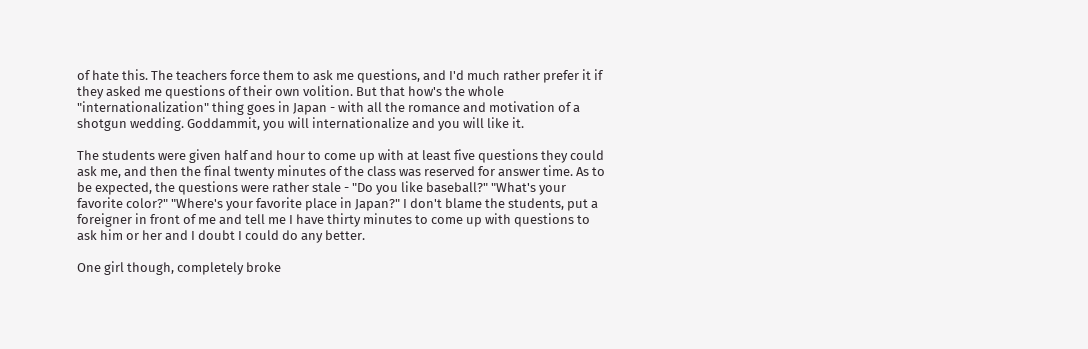of hate this. The teachers force them to ask me questions, and I'd much rather prefer it if they asked me questions of their own volition. But that how's the whole "internationalization" thing goes in Japan - with all the romance and motivation of a shotgun wedding. Goddammit, you will internationalize and you will like it.

The students were given half and hour to come up with at least five questions they could ask me, and then the final twenty minutes of the class was reserved for answer time. As to be expected, the questions were rather stale - "Do you like baseball?" "What's your favorite color?" "Where's your favorite place in Japan?" I don't blame the students, put a foreigner in front of me and tell me I have thirty minutes to come up with questions to ask him or her and I doubt I could do any better.

One girl though, completely broke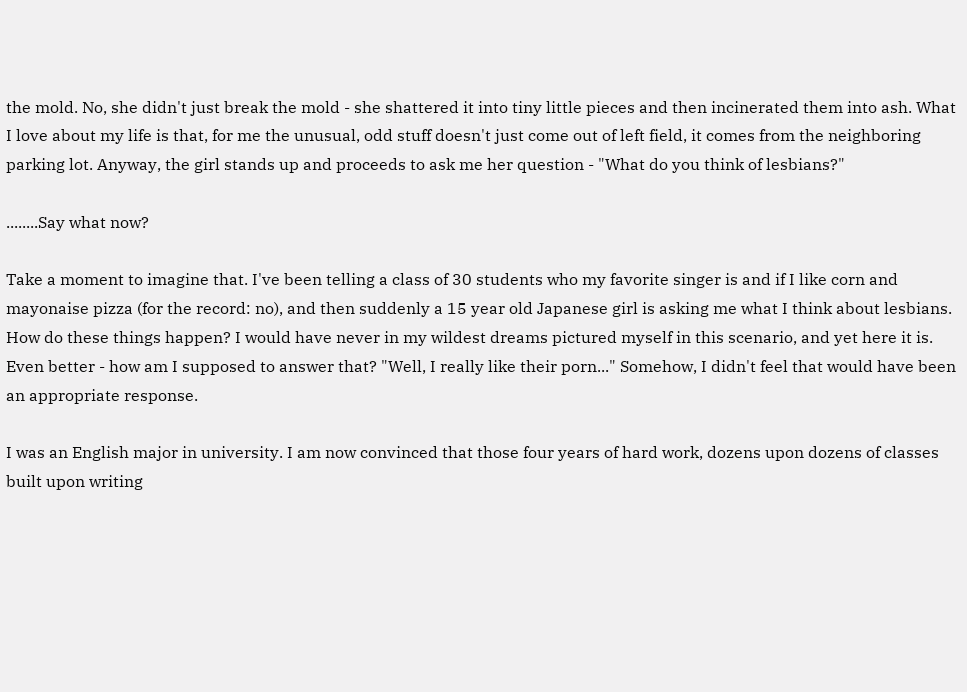the mold. No, she didn't just break the mold - she shattered it into tiny little pieces and then incinerated them into ash. What I love about my life is that, for me the unusual, odd stuff doesn't just come out of left field, it comes from the neighboring parking lot. Anyway, the girl stands up and proceeds to ask me her question - "What do you think of lesbians?"

........Say what now?

Take a moment to imagine that. I've been telling a class of 30 students who my favorite singer is and if I like corn and mayonaise pizza (for the record: no), and then suddenly a 15 year old Japanese girl is asking me what I think about lesbians. How do these things happen? I would have never in my wildest dreams pictured myself in this scenario, and yet here it is. Even better - how am I supposed to answer that? "Well, I really like their porn..." Somehow, I didn't feel that would have been an appropriate response.

I was an English major in university. I am now convinced that those four years of hard work, dozens upon dozens of classes built upon writing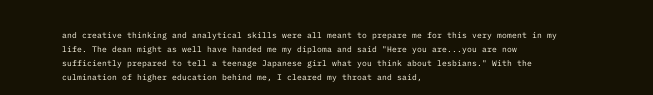and creative thinking and analytical skills were all meant to prepare me for this very moment in my life. The dean might as well have handed me my diploma and said "Here you are...you are now sufficiently prepared to tell a teenage Japanese girl what you think about lesbians." With the culmination of higher education behind me, I cleared my throat and said,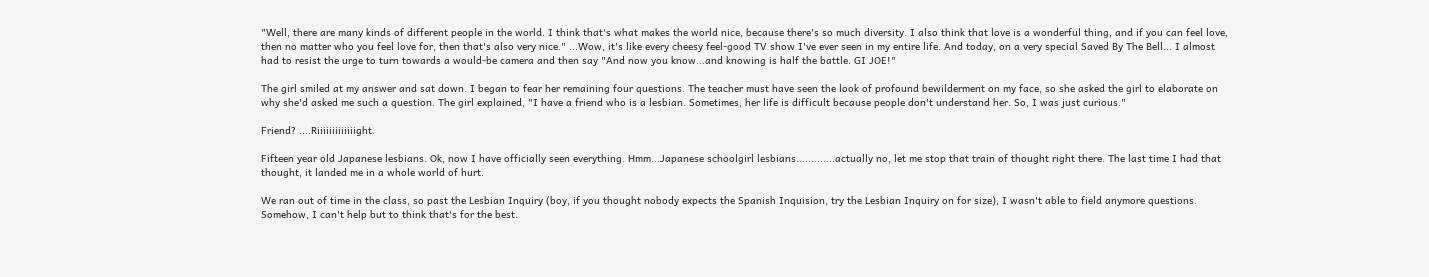"Well, there are many kinds of different people in the world. I think that's what makes the world nice, because there's so much diversity. I also think that love is a wonderful thing, and if you can feel love, then no matter who you feel love for, then that's also very nice." ...Wow, it's like every cheesy feel-good TV show I've ever seen in my entire life. And today, on a very special Saved By The Bell... I almost had to resist the urge to turn towards a would-be camera and then say "And now you know...and knowing is half the battle. GI JOE!"

The girl smiled at my answer and sat down. I began to fear her remaining four questions. The teacher must have seen the look of profound bewilderment on my face, so she asked the girl to elaborate on why she'd asked me such a question. The girl explained, "I have a friend who is a lesbian. Sometimes, her life is difficult because people don't understand her. So, I was just curious."

Friend? ....Riiiiiiiiiiiiight.

Fifteen year old Japanese lesbians. Ok, now I have officially seen everything. Hmm...Japanese schoolgirl lesbians.............actually no, let me stop that train of thought right there. The last time I had that thought, it landed me in a whole world of hurt.

We ran out of time in the class, so past the Lesbian Inquiry (boy, if you thought nobody expects the Spanish Inquision, try the Lesbian Inquiry on for size), I wasn't able to field anymore questions. Somehow, I can't help but to think that's for the best.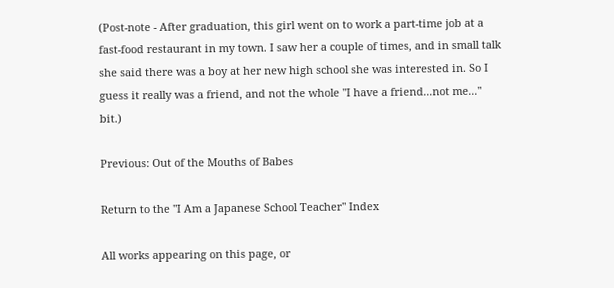(Post-note - After graduation, this girl went on to work a part-time job at a fast-food restaurant in my town. I saw her a couple of times, and in small talk she said there was a boy at her new high school she was interested in. So I guess it really was a friend, and not the whole "I have a friend...not me..." bit.)

Previous: Out of the Mouths of Babes

Return to the "I Am a Japanese School Teacher" Index

All works appearing on this page, or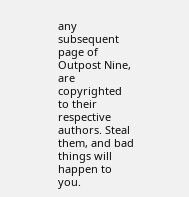any subsequent page of Outpost Nine, are copyrighted to their respective authors. Steal them, and bad things will happen to you.